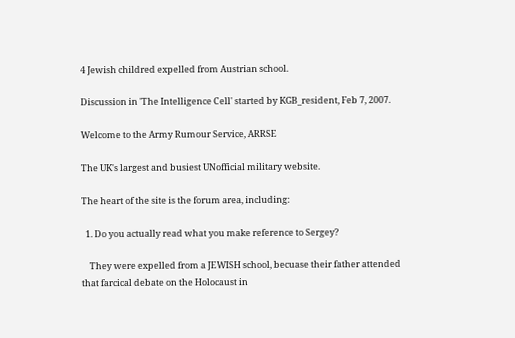4 Jewish childred expelled from Austrian school.

Discussion in 'The Intelligence Cell' started by KGB_resident, Feb 7, 2007.

Welcome to the Army Rumour Service, ARRSE

The UK's largest and busiest UNofficial military website.

The heart of the site is the forum area, including:

  1. Do you actually read what you make reference to Sergey?

    They were expelled from a JEWISH school, becuase their father attended that farcical debate on the Holocaust in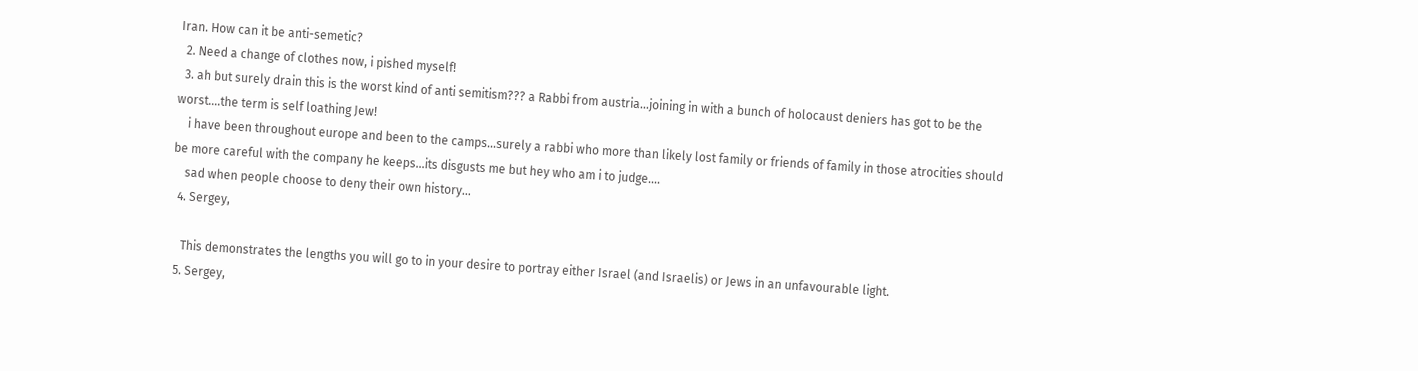Iran. How can it be anti-semetic?
  2. Need a change of clothes now, i pished myself!
  3. ah but surely drain this is the worst kind of anti semitism??? a Rabbi from austria...joining in with a bunch of holocaust deniers has got to be the worst....the term is self loathing Jew!
    i have been throughout europe and been to the camps...surely a rabbi who more than likely lost family or friends of family in those atrocities should be more careful with the company he keeps...its disgusts me but hey who am i to judge....
    sad when people choose to deny their own history...
  4. Sergey,

    This demonstrates the lengths you will go to in your desire to portray either Israel (and Israelis) or Jews in an unfavourable light.
  5. Sergey,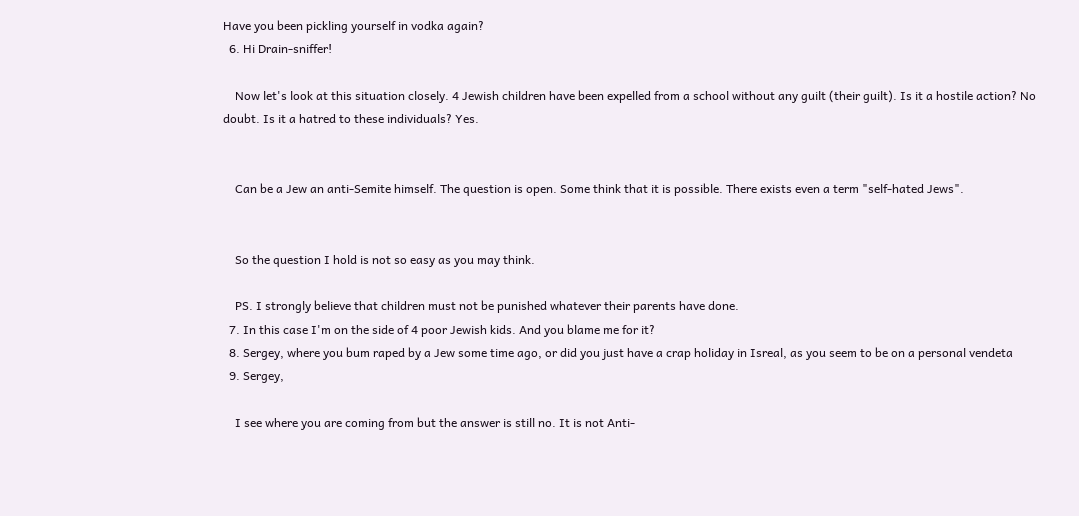Have you been pickling yourself in vodka again?
  6. Hi Drain-sniffer!

    Now let's look at this situation closely. 4 Jewish children have been expelled from a school without any guilt (their guilt). Is it a hostile action? No doubt. Is it a hatred to these individuals? Yes.


    Can be a Jew an anti-Semite himself. The question is open. Some think that it is possible. There exists even a term "self-hated Jews".


    So the question I hold is not so easy as you may think.

    PS. I strongly believe that children must not be punished whatever their parents have done.
  7. In this case I'm on the side of 4 poor Jewish kids. And you blame me for it?
  8. Sergey, where you bum raped by a Jew some time ago, or did you just have a crap holiday in Isreal, as you seem to be on a personal vendeta
  9. Sergey,

    I see where you are coming from but the answer is still no. It is not Anti-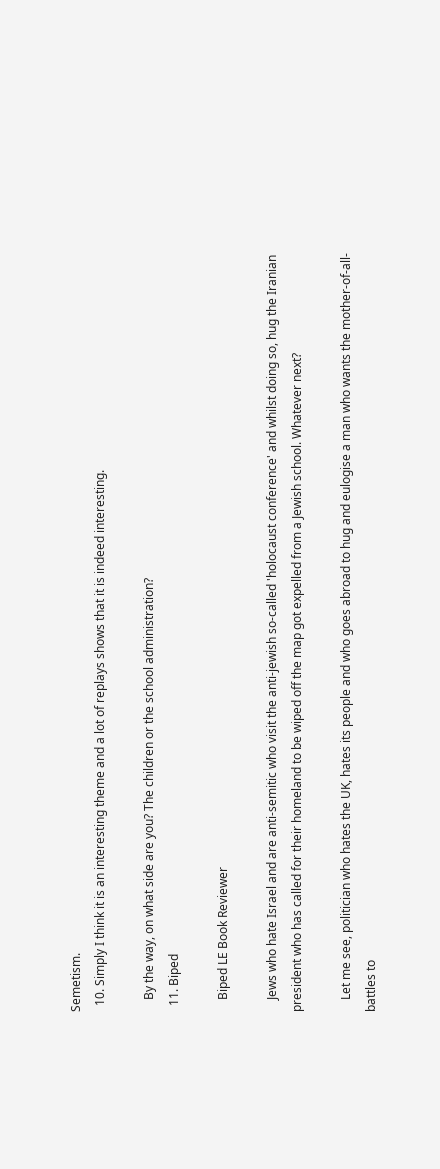Semetism.
  10. Simply I think it is an interesting theme and a lot of replays shows that it is indeed interesting.

    By the way, on what side are you? The children or the school administration?
  11. Biped

    Biped LE Book Reviewer

    Jews who hate Israel and are anti-semitic who visit the anti-jewish so-called 'holocaust conference' and whilst doing so, hug the Iranian president who has called for their homeland to be wiped off the map got expelled from a Jewish school. Whatever next?

    Let me see, politician who hates the UK, hates its people and who goes abroad to hug and eulogise a man who wants the mother-of-all-battles to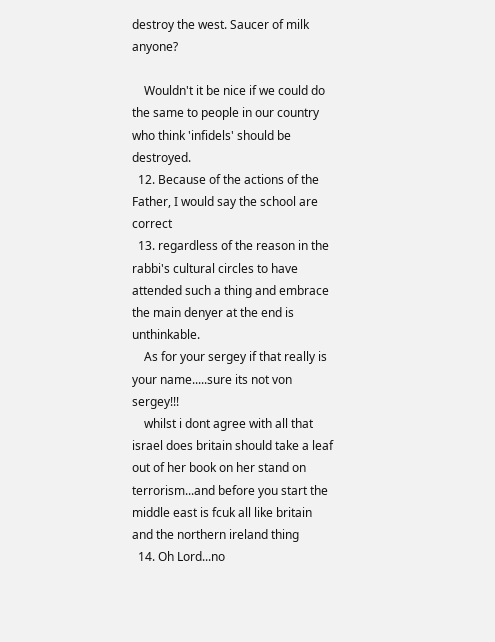destroy the west. Saucer of milk anyone?

    Wouldn't it be nice if we could do the same to people in our country who think 'infidels' should be destroyed.
  12. Because of the actions of the Father, I would say the school are correct
  13. regardless of the reason in the rabbi's cultural circles to have attended such a thing and embrace the main denyer at the end is unthinkable.
    As for your sergey if that really is your name.....sure its not von sergey!!!
    whilst i dont agree with all that israel does britain should take a leaf out of her book on her stand on terrorism...and before you start the middle east is fcuk all like britain and the northern ireland thing
  14. Oh Lord...no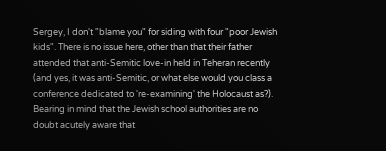Sergey, I don't "blame you" for siding with four "poor Jewish kids". There is no issue here, other than that their father attended that anti-Semitic love-in held in Teheran recently (and yes, it was anti-Semitic, or what else would you class a conference dedicated to 're-examining' the Holocaust as?). Bearing in mind that the Jewish school authorities are no doubt acutely aware that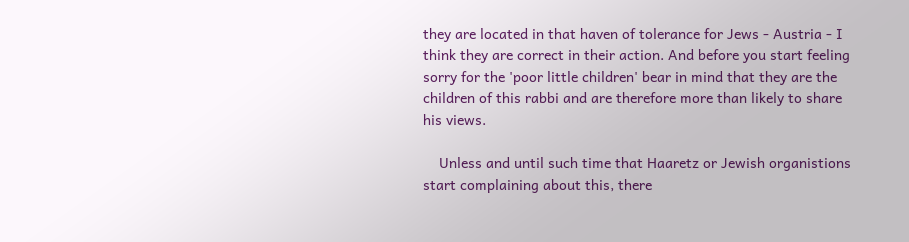they are located in that haven of tolerance for Jews - Austria - I think they are correct in their action. And before you start feeling sorry for the 'poor little children' bear in mind that they are the children of this rabbi and are therefore more than likely to share his views.

    Unless and until such time that Haaretz or Jewish organistions start complaining about this, there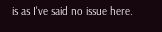is as I've said no issue here.